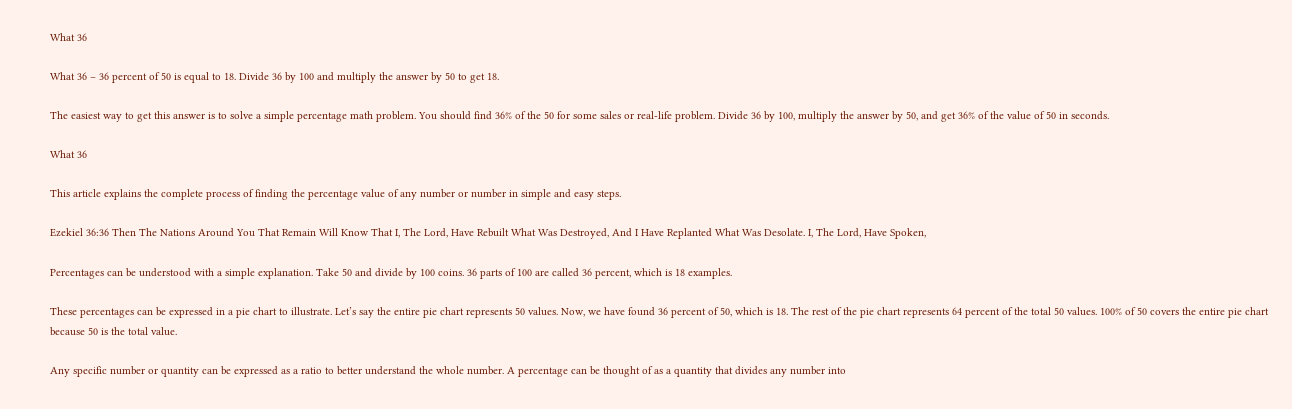What 36

What 36 – 36 percent of 50 is equal to 18. Divide 36 by 100 and multiply the answer by 50 to get 18.

The easiest way to get this answer is to solve a simple percentage math problem. You should find 36% of the 50 for some sales or real-life problem. Divide 36 by 100, multiply the answer by 50, and get 36% of the value of 50 in seconds.

What 36

This article explains the complete process of finding the percentage value of any number or number in simple and easy steps.

Ezekiel 36:36 Then The Nations Around You That Remain Will Know That I, The Lord, Have Rebuilt What Was Destroyed, And I Have Replanted What Was Desolate. I, The Lord, Have Spoken,

Percentages can be understood with a simple explanation. Take 50 and divide by 100 coins. 36 parts of 100 are called 36 percent, which is 18 examples.

These percentages can be expressed in a pie chart to illustrate. Let’s say the entire pie chart represents 50 values. Now, we have found 36 percent of 50, which is 18. The rest of the pie chart represents 64 percent of the total 50 values. 100% of 50 covers the entire pie chart because 50 is the total value.

Any specific number or quantity can be expressed as a ratio to better understand the whole number. A percentage can be thought of as a quantity that divides any number into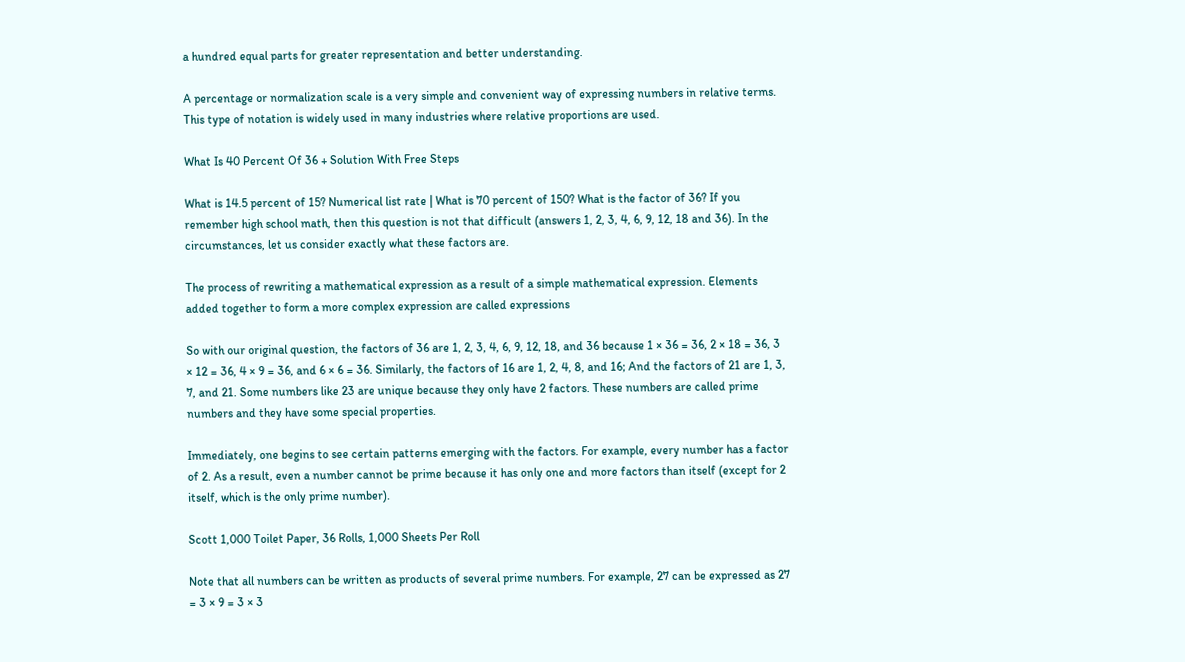a hundred equal parts for greater representation and better understanding.

A percentage or normalization scale is a very simple and convenient way of expressing numbers in relative terms. This type of notation is widely used in many industries where relative proportions are used.

What Is 40 Percent Of 36 + Solution With Free Steps

What is 14.5 percent of 15? Numerical list rate | What is 70 percent of 150? What is the factor of 36? If you remember high school math, then this question is not that difficult (answers 1, 2, 3, 4, 6, 9, 12, 18 and 36). In the circumstances, let us consider exactly what these factors are.

The process of rewriting a mathematical expression as a result of a simple mathematical expression. Elements added together to form a more complex expression are called expressions

So with our original question, the factors of 36 are 1, 2, 3, 4, 6, 9, 12, 18, and 36 because 1 × 36 = 36, 2 × 18 = 36, 3 × 12 = 36, 4 × 9 = 36, and 6 × 6 = 36. Similarly, the factors of 16 are 1, 2, 4, 8, and 16; And the factors of 21 are 1, 3, 7, and 21. Some numbers like 23 are unique because they only have 2 factors. These numbers are called prime numbers and they have some special properties.

Immediately, one begins to see certain patterns emerging with the factors. For example, every number has a factor of 2. As a result, even a number cannot be prime because it has only one and more factors than itself (except for 2 itself, which is the only prime number).

Scott 1,000 Toilet Paper, 36 Rolls, 1,000 Sheets Per Roll

Note that all numbers can be written as products of several prime numbers. For example, 27 can be expressed as 27 = 3 × 9 = 3 × 3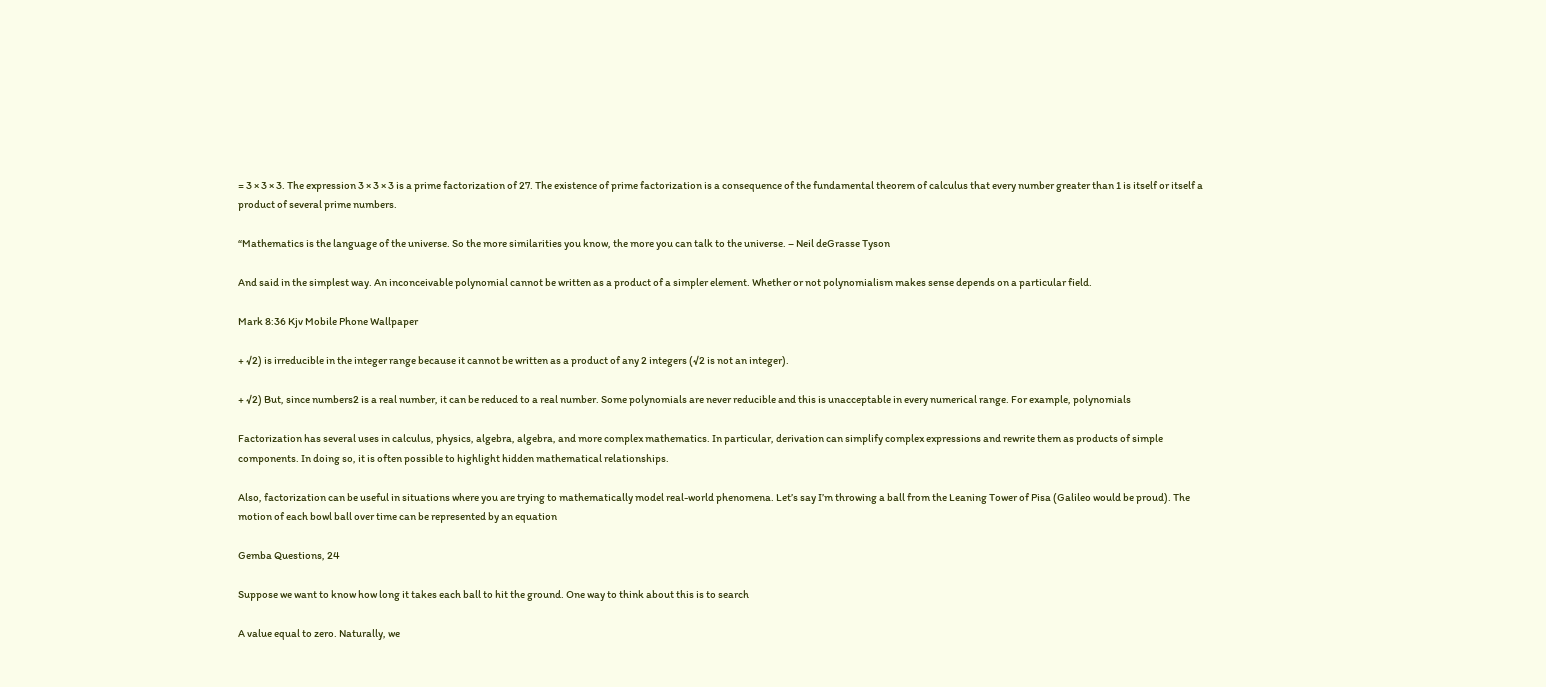= 3 × 3 × 3. The expression 3 × 3 × 3 is a prime factorization of 27. The existence of prime factorization is a consequence of the fundamental theorem of calculus that every number greater than 1 is itself or itself a product of several prime numbers.

“Mathematics is the language of the universe. So the more similarities you know, the more you can talk to the universe. – Neil deGrasse Tyson

And said in the simplest way. An inconceivable polynomial cannot be written as a product of a simpler element. Whether or not polynomialism makes sense depends on a particular field.

Mark 8:36 Kjv Mobile Phone Wallpaper

+ √2) is irreducible in the integer range because it cannot be written as a product of any 2 integers (√2 is not an integer).

+ √2) But, since numbers2 is a real number, it can be reduced to a real number. Some polynomials are never reducible and this is unacceptable in every numerical range. For example, polynomials

Factorization has several uses in calculus, physics, algebra, algebra, and more complex mathematics. In particular, derivation can simplify complex expressions and rewrite them as products of simple components. In doing so, it is often possible to highlight hidden mathematical relationships.

Also, factorization can be useful in situations where you are trying to mathematically model real-world phenomena. Let’s say I’m throwing a ball from the Leaning Tower of Pisa (Galileo would be proud). The motion of each bowl ball over time can be represented by an equation

Gemba Questions, 24

Suppose we want to know how long it takes each ball to hit the ground. One way to think about this is to search

A value equal to zero. Naturally, we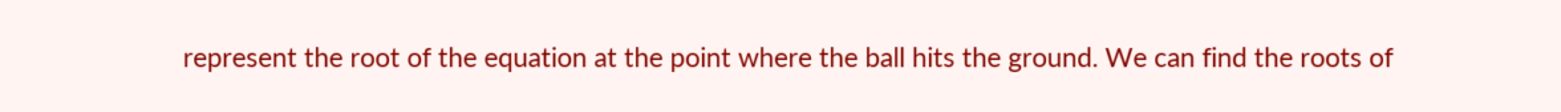represent the root of the equation at the point where the ball hits the ground. We can find the roots of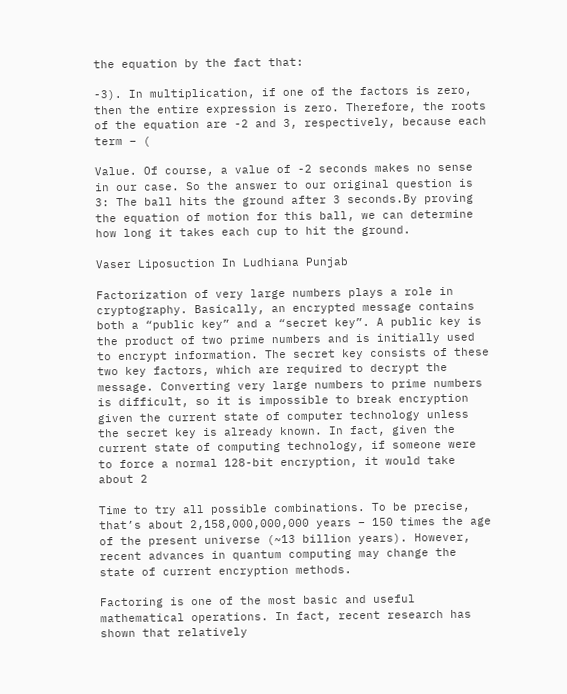the equation by the fact that:

-3). In multiplication, if one of the factors is zero, then the entire expression is zero. Therefore, the roots of the equation are -2 and 3, respectively, because each term – (

Value. Of course, a value of -2 seconds makes no sense in our case. So the answer to our original question is 3: The ball hits the ground after 3 seconds.By proving the equation of motion for this ball, we can determine how long it takes each cup to hit the ground.

Vaser Liposuction In Ludhiana Punjab

Factorization of very large numbers plays a role in cryptography. Basically, an encrypted message contains both a “public key” and a “secret key”. A public key is the product of two prime numbers and is initially used to encrypt information. The secret key consists of these two key factors, which are required to decrypt the message. Converting very large numbers to prime numbers is difficult, so it is impossible to break encryption given the current state of computer technology unless the secret key is already known. In fact, given the current state of computing technology, if someone were to force a normal 128-bit encryption, it would take about 2

Time to try all possible combinations. To be precise, that’s about 2,158,000,000,000 years – 150 times the age of the present universe (~13 billion years). However, recent advances in quantum computing may change the state of current encryption methods.

Factoring is one of the most basic and useful mathematical operations. In fact, recent research has shown that relatively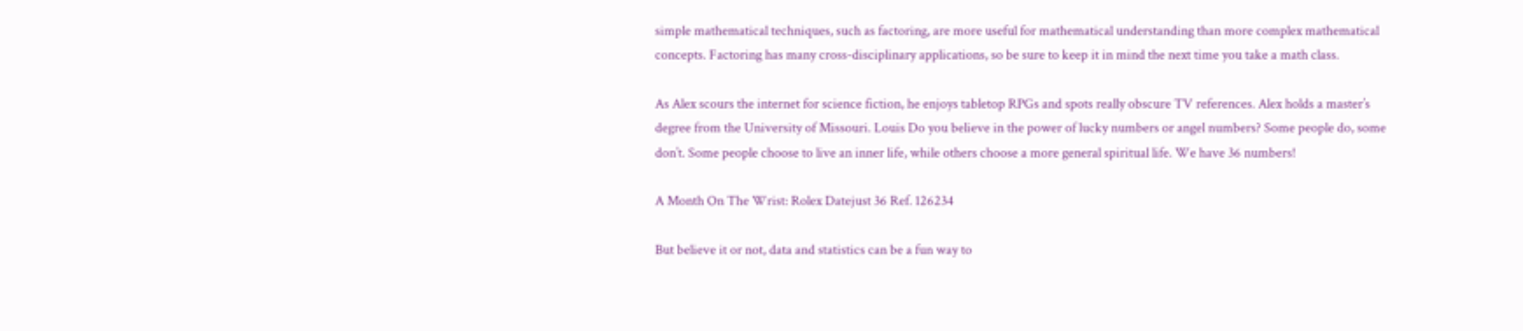simple mathematical techniques, such as factoring, are more useful for mathematical understanding than more complex mathematical concepts. Factoring has many cross-disciplinary applications, so be sure to keep it in mind the next time you take a math class.

As Alex scours the internet for science fiction, he enjoys tabletop RPGs and spots really obscure TV references. Alex holds a master’s degree from the University of Missouri. Louis Do you believe in the power of lucky numbers or angel numbers? Some people do, some don’t. Some people choose to live an inner life, while others choose a more general spiritual life. We have 36 numbers!

A Month On The Wrist: Rolex Datejust 36 Ref. 126234

But believe it or not, data and statistics can be a fun way to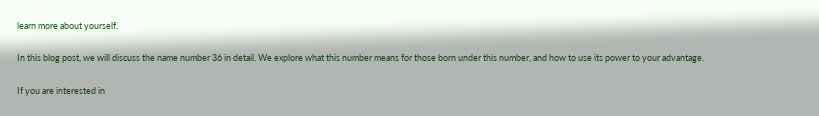learn more about yourself.

In this blog post, we will discuss the name number 36 in detail. We explore what this number means for those born under this number, and how to use its power to your advantage.

If you are interested in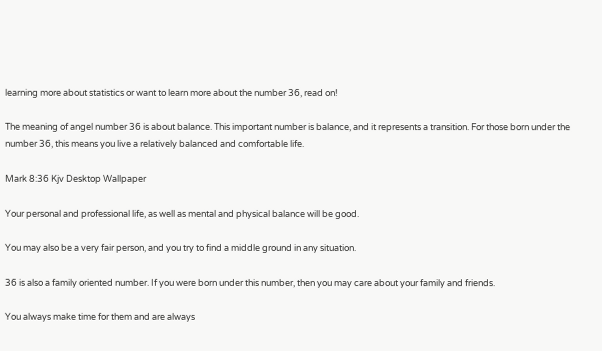learning more about statistics or want to learn more about the number 36, read on!

The meaning of angel number 36 is about balance. This important number is balance, and it represents a transition. For those born under the number 36, this means you live a relatively balanced and comfortable life.

Mark 8:36 Kjv Desktop Wallpaper

Your personal and professional life, as well as mental and physical balance will be good.

You may also be a very fair person, and you try to find a middle ground in any situation.

36 is also a family oriented number. If you were born under this number, then you may care about your family and friends.

You always make time for them and are always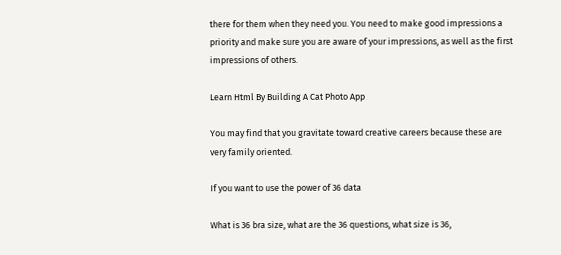there for them when they need you. You need to make good impressions a priority and make sure you are aware of your impressions, as well as the first impressions of others.

Learn Html By Building A Cat Photo App

You may find that you gravitate toward creative careers because these are very family oriented.

If you want to use the power of 36 data

What is 36 bra size, what are the 36 questions, what size is 36,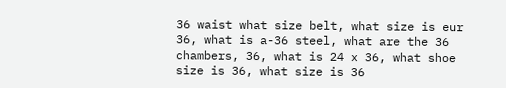36 waist what size belt, what size is eur 36, what is a-36 steel, what are the 36 chambers, 36, what is 24 x 36, what shoe size is 36, what size is 36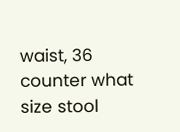waist, 36 counter what size stool